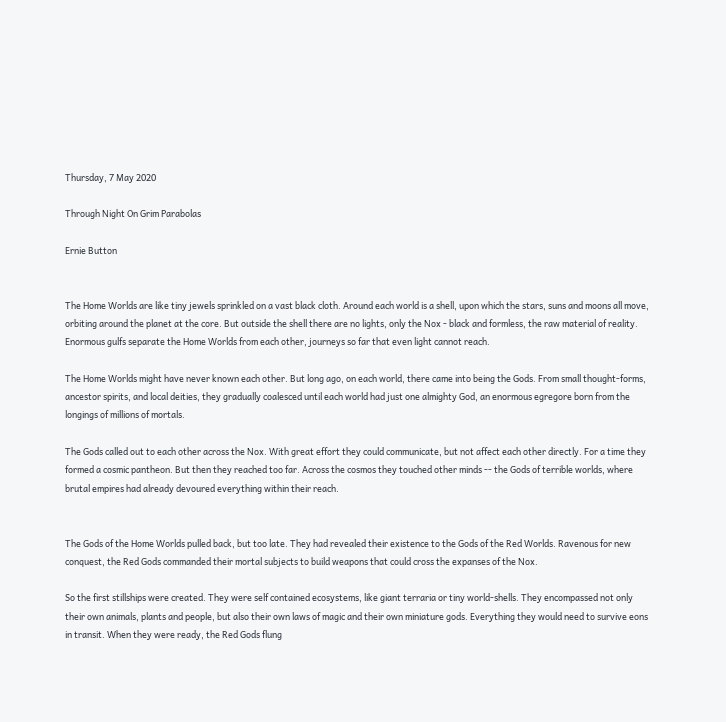Thursday, 7 May 2020

Through Night On Grim Parabolas

Ernie Button


The Home Worlds are like tiny jewels sprinkled on a vast black cloth. Around each world is a shell, upon which the stars, suns and moons all move, orbiting around the planet at the core. But outside the shell there are no lights, only the Nox - black and formless, the raw material of reality. Enormous gulfs separate the Home Worlds from each other, journeys so far that even light cannot reach.

The Home Worlds might have never known each other. But long ago, on each world, there came into being the Gods. From small thought-forms, ancestor spirits, and local deities, they gradually coalesced until each world had just one almighty God, an enormous egregore born from the longings of millions of mortals.

The Gods called out to each other across the Nox. With great effort they could communicate, but not affect each other directly. For a time they formed a cosmic pantheon. But then they reached too far. Across the cosmos they touched other minds -- the Gods of terrible worlds, where brutal empires had already devoured everything within their reach.


The Gods of the Home Worlds pulled back, but too late. They had revealed their existence to the Gods of the Red Worlds. Ravenous for new conquest, the Red Gods commanded their mortal subjects to build weapons that could cross the expanses of the Nox.

So the first stillships were created. They were self contained ecosystems, like giant terraria or tiny world-shells. They encompassed not only their own animals, plants and people, but also their own laws of magic and their own miniature gods. Everything they would need to survive eons in transit. When they were ready, the Red Gods flung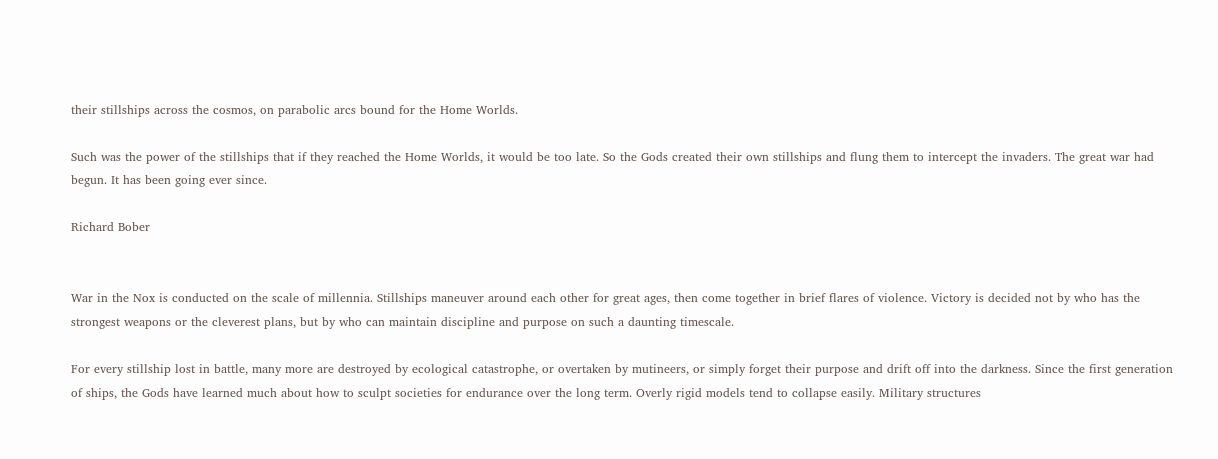their stillships across the cosmos, on parabolic arcs bound for the Home Worlds.

Such was the power of the stillships that if they reached the Home Worlds, it would be too late. So the Gods created their own stillships and flung them to intercept the invaders. The great war had begun. It has been going ever since.

Richard Bober


War in the Nox is conducted on the scale of millennia. Stillships maneuver around each other for great ages, then come together in brief flares of violence. Victory is decided not by who has the strongest weapons or the cleverest plans, but by who can maintain discipline and purpose on such a daunting timescale.

For every stillship lost in battle, many more are destroyed by ecological catastrophe, or overtaken by mutineers, or simply forget their purpose and drift off into the darkness. Since the first generation of ships, the Gods have learned much about how to sculpt societies for endurance over the long term. Overly rigid models tend to collapse easily. Military structures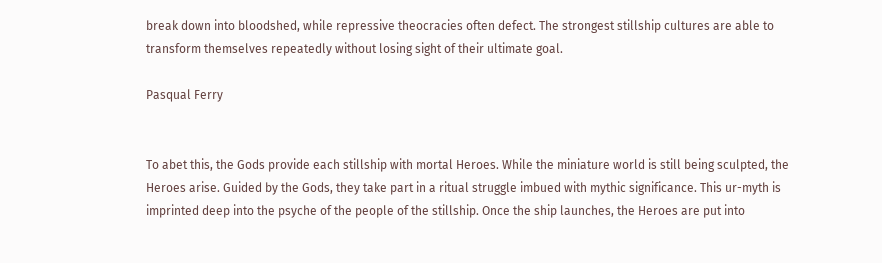break down into bloodshed, while repressive theocracies often defect. The strongest stillship cultures are able to transform themselves repeatedly without losing sight of their ultimate goal.

Pasqual Ferry


To abet this, the Gods provide each stillship with mortal Heroes. While the miniature world is still being sculpted, the Heroes arise. Guided by the Gods, they take part in a ritual struggle imbued with mythic significance. This ur-myth is imprinted deep into the psyche of the people of the stillship. Once the ship launches, the Heroes are put into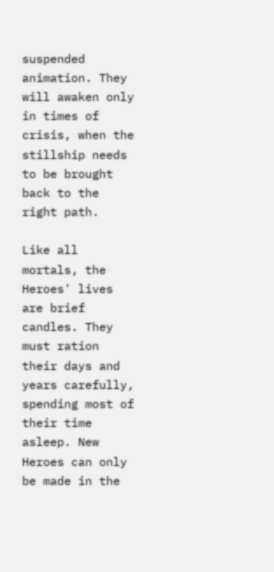suspended animation. They will awaken only in times of crisis, when the stillship needs to be brought back to the right path.

Like all mortals, the Heroes' lives are brief candles. They must ration their days and years carefully, spending most of their time asleep. New Heroes can only be made in the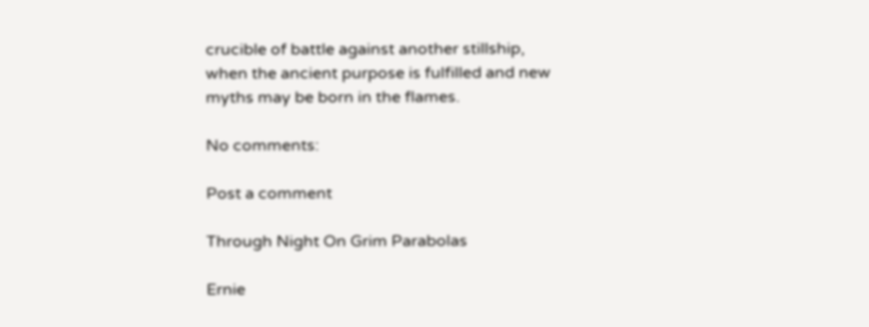crucible of battle against another stillship, when the ancient purpose is fulfilled and new myths may be born in the flames.

No comments:

Post a comment

Through Night On Grim Parabolas

Ernie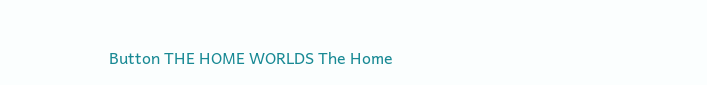Button THE HOME WORLDS The Home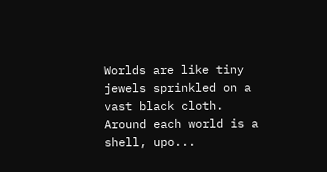Worlds are like tiny jewels sprinkled on a vast black cloth. Around each world is a shell, upo...